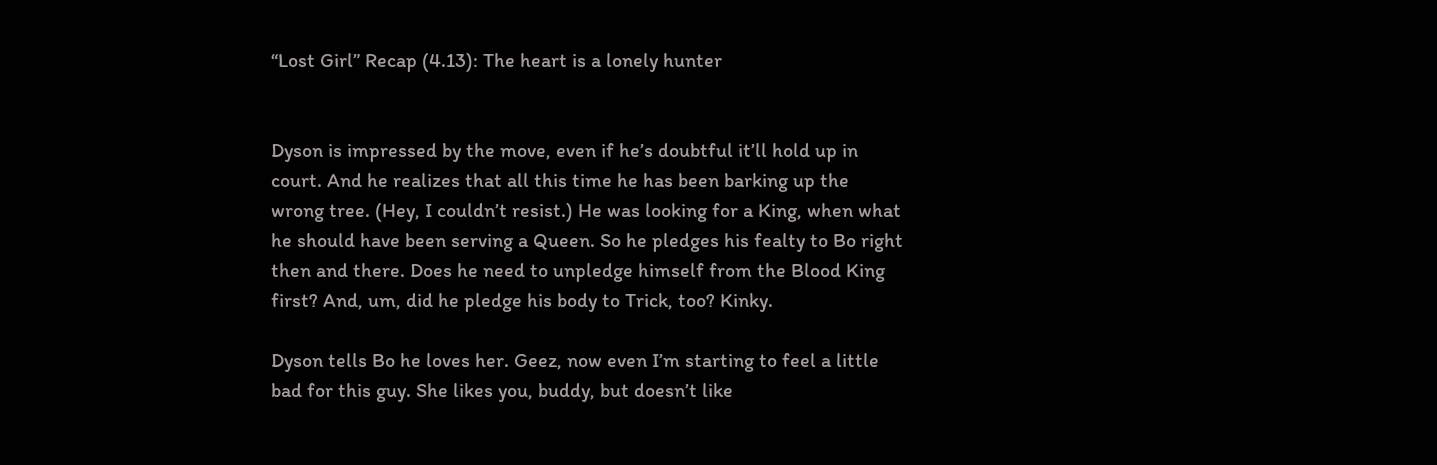“Lost Girl” Recap (4.13): The heart is a lonely hunter


Dyson is impressed by the move, even if he’s doubtful it’ll hold up in court. And he realizes that all this time he has been barking up the wrong tree. (Hey, I couldn’t resist.) He was looking for a King, when what he should have been serving a Queen. So he pledges his fealty to Bo right then and there. Does he need to unpledge himself from the Blood King first? And, um, did he pledge his body to Trick, too? Kinky.

Dyson tells Bo he loves her. Geez, now even I’m starting to feel a little bad for this guy. She likes you, buddy, but doesn’t like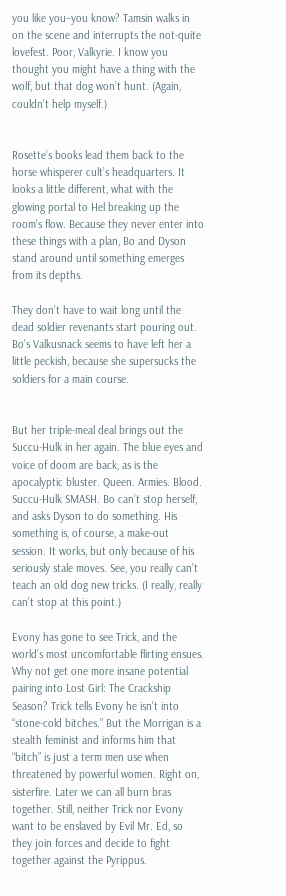you like you–you know? Tamsin walks in on the scene and interrupts the not-quite lovefest. Poor, Valkyrie. I know you thought you might have a thing with the wolf, but that dog won’t hunt. (Again, couldn’t help myself.)


Rosette’s books lead them back to the horse whisperer cult’s headquarters. It looks a little different, what with the glowing portal to Hel breaking up the room’s flow. Because they never enter into these things with a plan, Bo and Dyson stand around until something emerges from its depths.

They don’t have to wait long until the dead soldier revenants start pouring out. Bo’s Valkusnack seems to have left her a little peckish, because she supersucks the soldiers for a main course.


But her triple-meal deal brings out the Succu-Hulk in her again. The blue eyes and voice of doom are back, as is the apocalyptic bluster. Queen. Armies. Blood. Succu-Hulk SMASH. Bo can’t stop herself, and asks Dyson to do something. His something is, of course, a make-out session. It works, but only because of his seriously stale moves. See, you really can’t teach an old dog new tricks. (I really, really can’t stop at this point.)

Evony has gone to see Trick, and the world’s most uncomfortable flirting ensues. Why not get one more insane potential pairing into Lost Girl: The Crackship Season? Trick tells Evony he isn’t into “stone-cold bitches.” But the Morrigan is a stealth feminist and informs him that “bitch” is just a term men use when threatened by powerful women. Right on, sisterfire. Later we can all burn bras together. Still, neither Trick nor Evony want to be enslaved by Evil Mr. Ed, so they join forces and decide to fight together against the Pyrippus.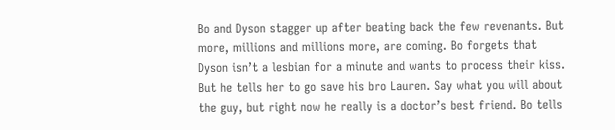Bo and Dyson stagger up after beating back the few revenants. But more, millions and millions more, are coming. Bo forgets that Dyson isn’t a lesbian for a minute and wants to process their kiss. But he tells her to go save his bro Lauren. Say what you will about the guy, but right now he really is a doctor’s best friend. Bo tells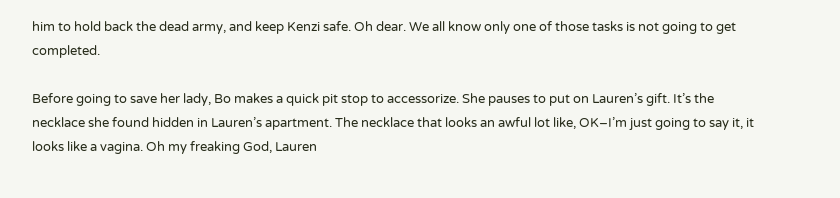him to hold back the dead army, and keep Kenzi safe. Oh dear. We all know only one of those tasks is not going to get completed.

Before going to save her lady, Bo makes a quick pit stop to accessorize. She pauses to put on Lauren’s gift. It’s the necklace she found hidden in Lauren’s apartment. The necklace that looks an awful lot like, OK–I’m just going to say it, it looks like a vagina. Oh my freaking God, Lauren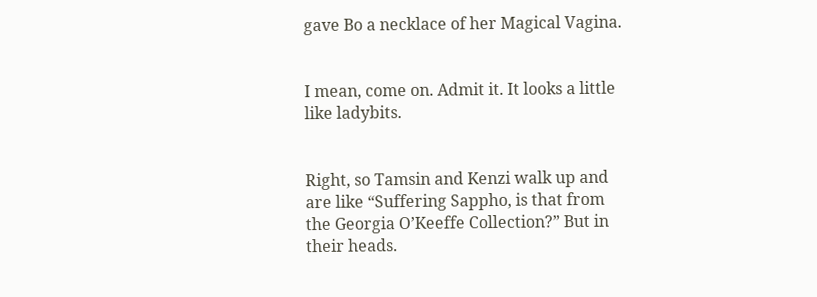gave Bo a necklace of her Magical Vagina.


I mean, come on. Admit it. It looks a little like ladybits.


Right, so Tamsin and Kenzi walk up and are like “Suffering Sappho, is that from the Georgia O’Keeffe Collection?” But in their heads.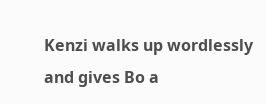Kenzi walks up wordlessly and gives Bo a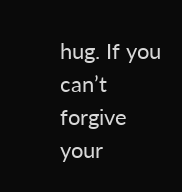hug. If you can’t forgive your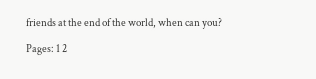friends at the end of the world, when can you?

Pages: 1 2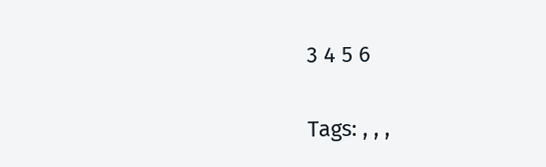3 4 5 6

Tags: , , ,